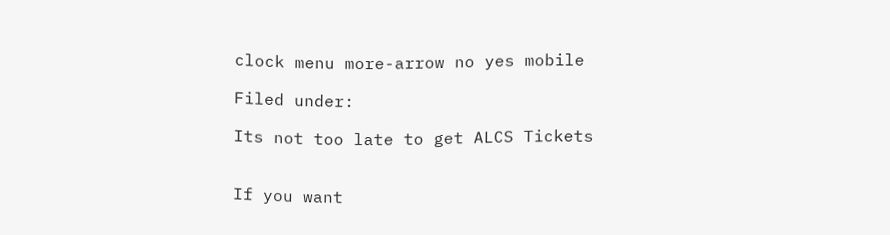clock menu more-arrow no yes mobile

Filed under:

Its not too late to get ALCS Tickets


If you want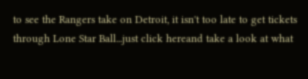to see the Rangers take on Detroit, it isn't too late to get tickets through Lone Star Ball...just click hereand take a look at what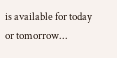is available for today or tomorrow...